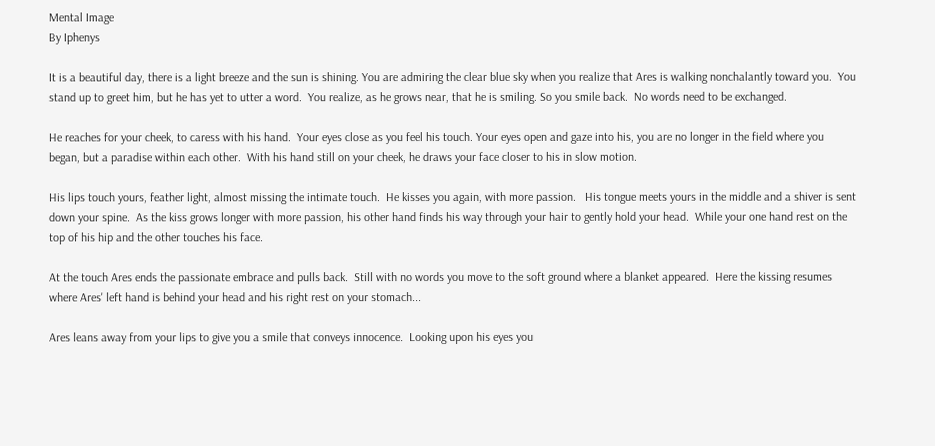Mental Image
By Iphenys

It is a beautiful day, there is a light breeze and the sun is shining. You are admiring the clear blue sky when you realize that Ares is walking nonchalantly toward you.  You stand up to greet him, but he has yet to utter a word.  You realize, as he grows near, that he is smiling. So you smile back.  No words need to be exchanged.

He reaches for your cheek, to caress with his hand.  Your eyes close as you feel his touch. Your eyes open and gaze into his, you are no longer in the field where you began, but a paradise within each other.  With his hand still on your cheek, he draws your face closer to his in slow motion.

His lips touch yours, feather light, almost missing the intimate touch.  He kisses you again, with more passion.   His tongue meets yours in the middle and a shiver is sent down your spine.  As the kiss grows longer with more passion, his other hand finds his way through your hair to gently hold your head.  While your one hand rest on the top of his hip and the other touches his face.

At the touch Ares ends the passionate embrace and pulls back.  Still with no words you move to the soft ground where a blanket appeared.  Here the kissing resumes where Ares' left hand is behind your head and his right rest on your stomach...

Ares leans away from your lips to give you a smile that conveys innocence.  Looking upon his eyes you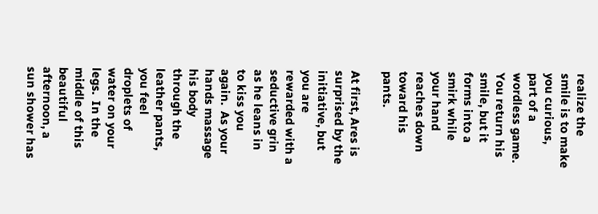realize the smile is to make you curious, part of a wordless game.  You return his smile, but it forms into a smirk while your hand reaches down toward his pants.

At first, Ares is surprised by the initiative, but you are rewarded with a seductive grin as he leans in to kiss you again.  As your hands massage his body through the leather pants, you feel droplets of water on your legs.  In the middle of this beautiful afternoon, a sun shower has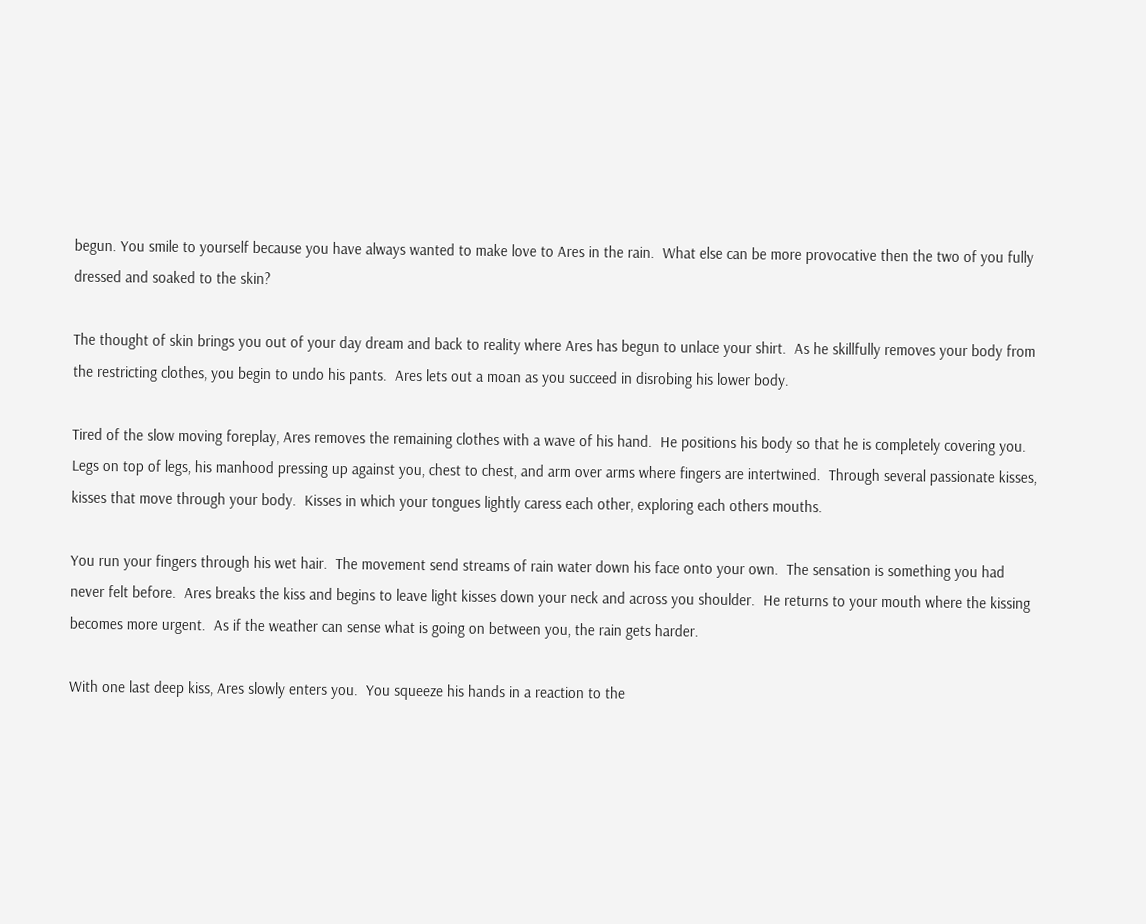begun. You smile to yourself because you have always wanted to make love to Ares in the rain.  What else can be more provocative then the two of you fully dressed and soaked to the skin?

The thought of skin brings you out of your day dream and back to reality where Ares has begun to unlace your shirt.  As he skillfully removes your body from the restricting clothes, you begin to undo his pants.  Ares lets out a moan as you succeed in disrobing his lower body.

Tired of the slow moving foreplay, Ares removes the remaining clothes with a wave of his hand.  He positions his body so that he is completely covering you.  Legs on top of legs, his manhood pressing up against you, chest to chest, and arm over arms where fingers are intertwined.  Through several passionate kisses, kisses that move through your body.  Kisses in which your tongues lightly caress each other, exploring each others mouths.

You run your fingers through his wet hair.  The movement send streams of rain water down his face onto your own.  The sensation is something you had never felt before.  Ares breaks the kiss and begins to leave light kisses down your neck and across you shoulder.  He returns to your mouth where the kissing becomes more urgent.  As if the weather can sense what is going on between you, the rain gets harder.

With one last deep kiss, Ares slowly enters you.  You squeeze his hands in a reaction to the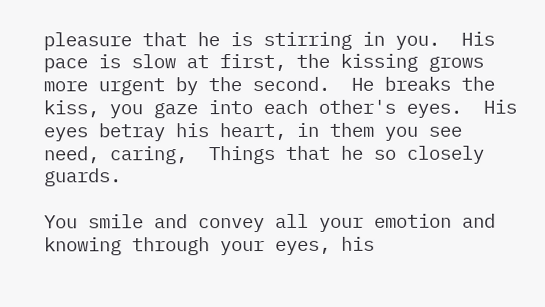pleasure that he is stirring in you.  His pace is slow at first, the kissing grows more urgent by the second.  He breaks the kiss, you gaze into each other's eyes.  His eyes betray his heart, in them you see need, caring,  Things that he so closely guards.

You smile and convey all your emotion and knowing through your eyes, his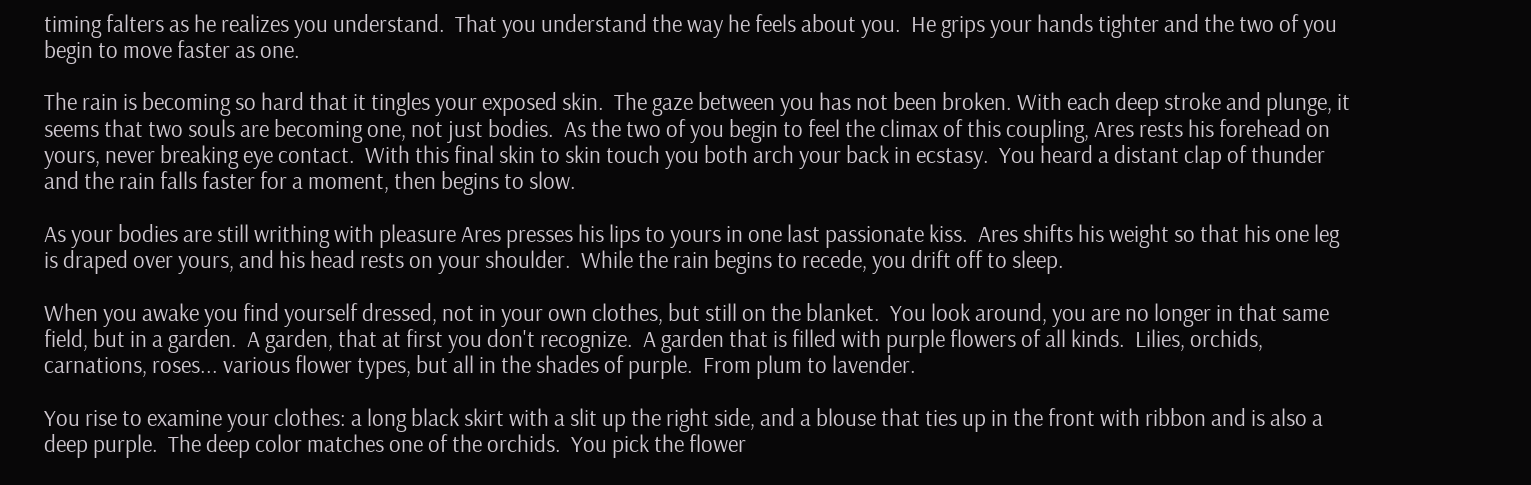timing falters as he realizes you understand.  That you understand the way he feels about you.  He grips your hands tighter and the two of you begin to move faster as one.

The rain is becoming so hard that it tingles your exposed skin.  The gaze between you has not been broken. With each deep stroke and plunge, it seems that two souls are becoming one, not just bodies.  As the two of you begin to feel the climax of this coupling, Ares rests his forehead on yours, never breaking eye contact.  With this final skin to skin touch you both arch your back in ecstasy.  You heard a distant clap of thunder and the rain falls faster for a moment, then begins to slow.

As your bodies are still writhing with pleasure Ares presses his lips to yours in one last passionate kiss.  Ares shifts his weight so that his one leg is draped over yours, and his head rests on your shoulder.  While the rain begins to recede, you drift off to sleep.

When you awake you find yourself dressed, not in your own clothes, but still on the blanket.  You look around, you are no longer in that same field, but in a garden.  A garden, that at first you don't recognize.  A garden that is filled with purple flowers of all kinds.  Lilies, orchids, carnations, roses... various flower types, but all in the shades of purple.  From plum to lavender.

You rise to examine your clothes: a long black skirt with a slit up the right side, and a blouse that ties up in the front with ribbon and is also a deep purple.  The deep color matches one of the orchids.  You pick the flower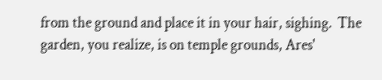from the ground and place it in your hair, sighing.  The garden, you realize, is on temple grounds, Ares'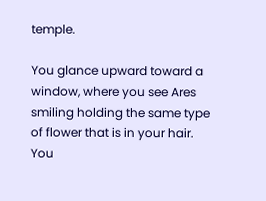temple.

You glance upward toward a window, where you see Ares smiling holding the same type of flower that is in your hair.  You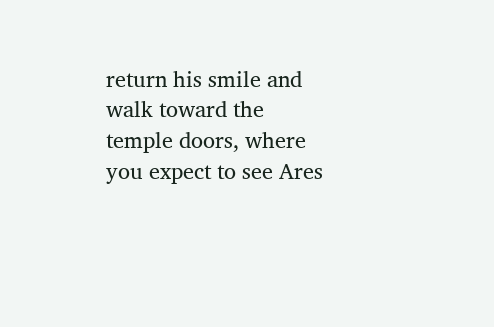return his smile and walk toward the temple doors, where you expect to see Ares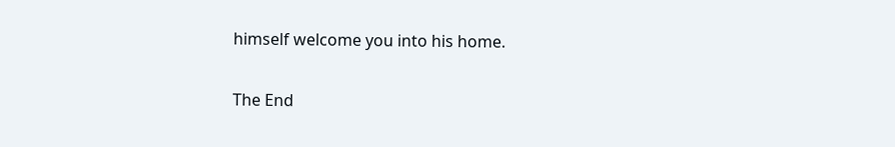himself welcome you into his home.

The End